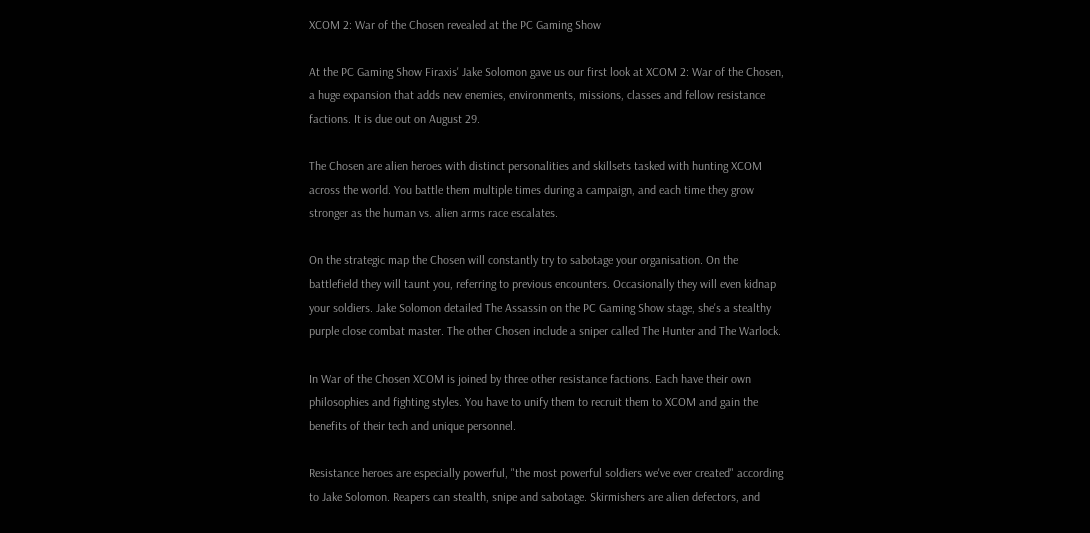XCOM 2: War of the Chosen revealed at the PC Gaming Show

At the PC Gaming Show Firaxis' Jake Solomon gave us our first look at XCOM 2: War of the Chosen, a huge expansion that adds new enemies, environments, missions, classes and fellow resistance factions. It is due out on August 29.

The Chosen are alien heroes with distinct personalities and skillsets tasked with hunting XCOM across the world. You battle them multiple times during a campaign, and each time they grow stronger as the human vs. alien arms race escalates.

On the strategic map the Chosen will constantly try to sabotage your organisation. On the battlefield they will taunt you, referring to previous encounters. Occasionally they will even kidnap your soldiers. Jake Solomon detailed The Assassin on the PC Gaming Show stage, she's a stealthy purple close combat master. The other Chosen include a sniper called The Hunter and The Warlock.

In War of the Chosen XCOM is joined by three other resistance factions. Each have their own philosophies and fighting styles. You have to unify them to recruit them to XCOM and gain the benefits of their tech and unique personnel.

Resistance heroes are especially powerful, "the most powerful soldiers we've ever created" according to Jake Solomon. Reapers can stealth, snipe and sabotage. Skirmishers are alien defectors, and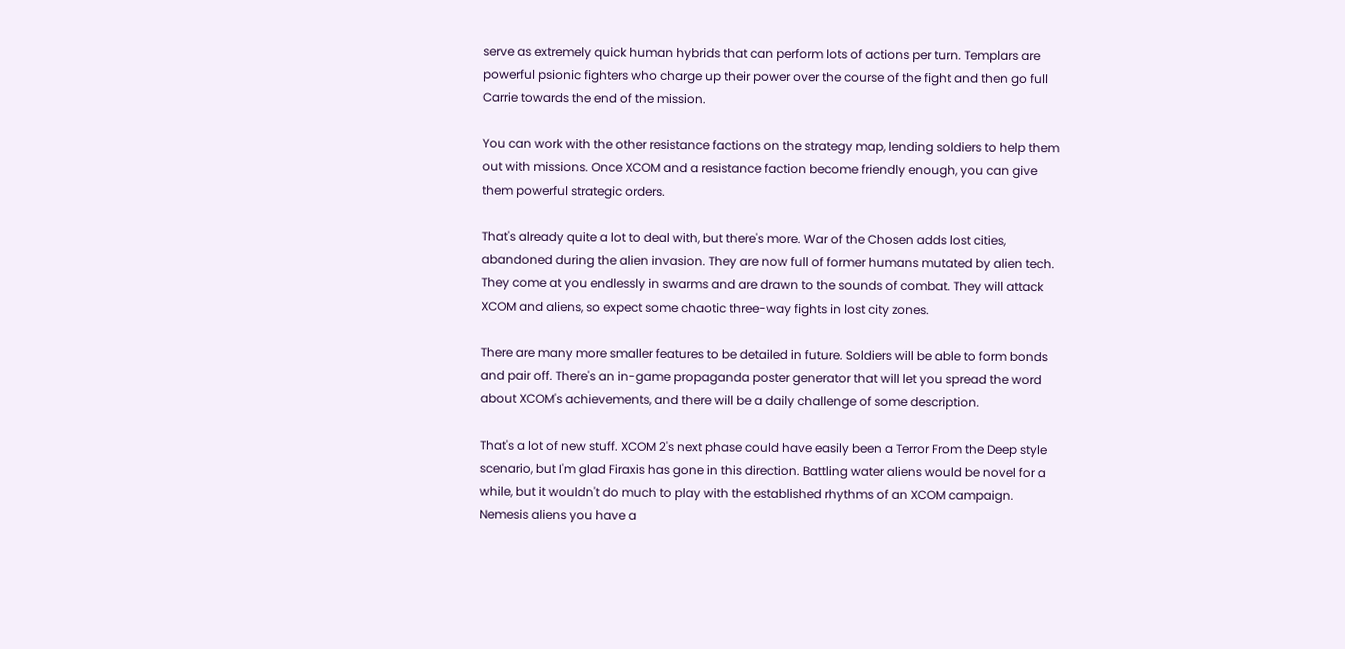serve as extremely quick human hybrids that can perform lots of actions per turn. Templars are powerful psionic fighters who charge up their power over the course of the fight and then go full Carrie towards the end of the mission.

You can work with the other resistance factions on the strategy map, lending soldiers to help them out with missions. Once XCOM and a resistance faction become friendly enough, you can give them powerful strategic orders.

That's already quite a lot to deal with, but there's more. War of the Chosen adds lost cities, abandoned during the alien invasion. They are now full of former humans mutated by alien tech. They come at you endlessly in swarms and are drawn to the sounds of combat. They will attack XCOM and aliens, so expect some chaotic three-way fights in lost city zones.

There are many more smaller features to be detailed in future. Soldiers will be able to form bonds and pair off. There's an in-game propaganda poster generator that will let you spread the word about XCOM's achievements, and there will be a daily challenge of some description.

That's a lot of new stuff. XCOM 2's next phase could have easily been a Terror From the Deep style scenario, but I'm glad Firaxis has gone in this direction. Battling water aliens would be novel for a while, but it wouldn't do much to play with the established rhythms of an XCOM campaign. Nemesis aliens you have a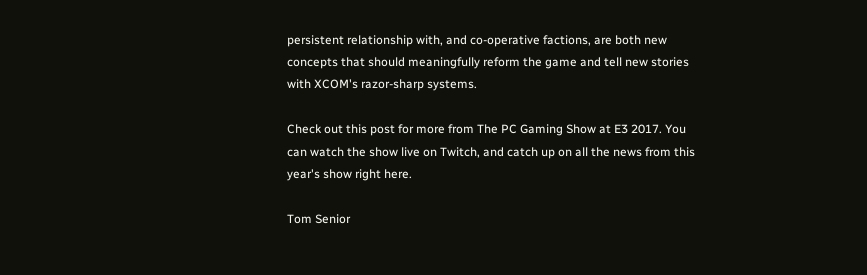persistent relationship with, and co-operative factions, are both new concepts that should meaningfully reform the game and tell new stories with XCOM's razor-sharp systems.

Check out this post for more from The PC Gaming Show at E3 2017. You can watch the show live on Twitch, and catch up on all the news from this year's show right here.

Tom Senior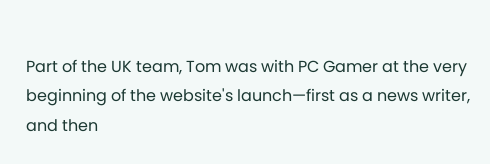Part of the UK team, Tom was with PC Gamer at the very beginning of the website's launch—first as a news writer, and then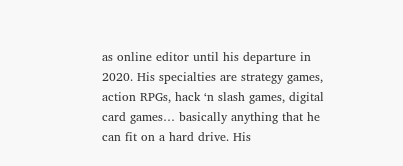as online editor until his departure in 2020. His specialties are strategy games, action RPGs, hack ‘n slash games, digital card games… basically anything that he can fit on a hard drive. His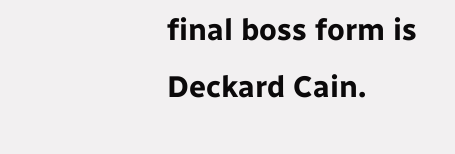final boss form is Deckard Cain.